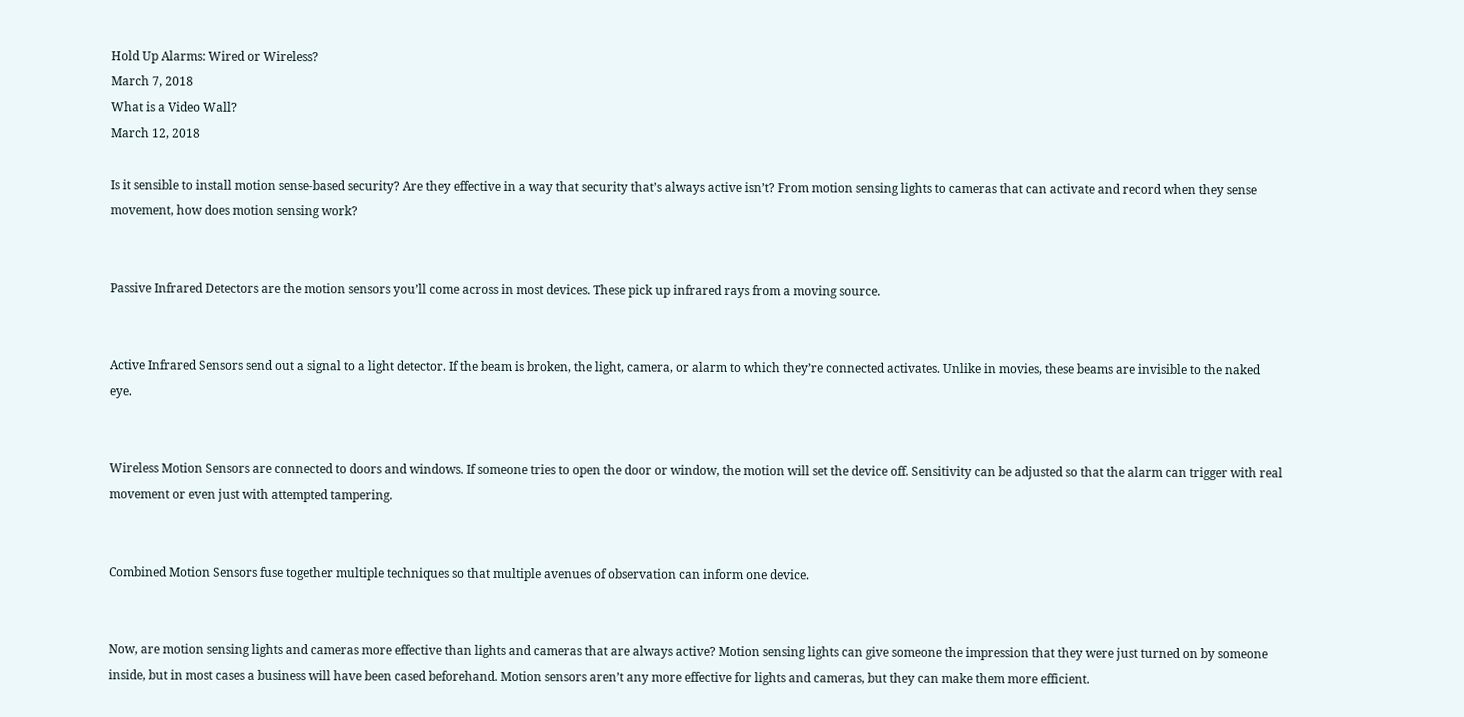Hold Up Alarms: Wired or Wireless?
March 7, 2018
What is a Video Wall?
March 12, 2018

Is it sensible to install motion sense-based security? Are they effective in a way that security that’s always active isn’t? From motion sensing lights to cameras that can activate and record when they sense movement, how does motion sensing work?


Passive Infrared Detectors are the motion sensors you’ll come across in most devices. These pick up infrared rays from a moving source.


Active Infrared Sensors send out a signal to a light detector. If the beam is broken, the light, camera, or alarm to which they’re connected activates. Unlike in movies, these beams are invisible to the naked eye.


Wireless Motion Sensors are connected to doors and windows. If someone tries to open the door or window, the motion will set the device off. Sensitivity can be adjusted so that the alarm can trigger with real movement or even just with attempted tampering.


Combined Motion Sensors fuse together multiple techniques so that multiple avenues of observation can inform one device.


Now, are motion sensing lights and cameras more effective than lights and cameras that are always active? Motion sensing lights can give someone the impression that they were just turned on by someone inside, but in most cases a business will have been cased beforehand. Motion sensors aren’t any more effective for lights and cameras, but they can make them more efficient.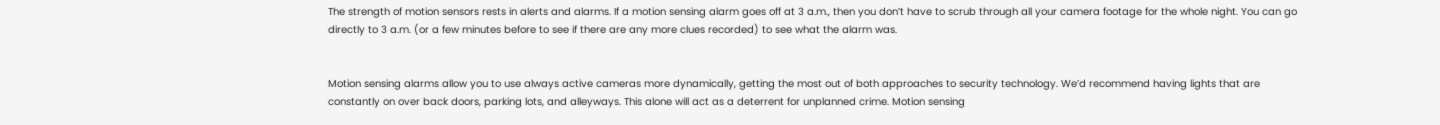The strength of motion sensors rests in alerts and alarms. If a motion sensing alarm goes off at 3 a.m., then you don’t have to scrub through all your camera footage for the whole night. You can go directly to 3 a.m. (or a few minutes before to see if there are any more clues recorded) to see what the alarm was.


Motion sensing alarms allow you to use always active cameras more dynamically, getting the most out of both approaches to security technology. We’d recommend having lights that are constantly on over back doors, parking lots, and alleyways. This alone will act as a deterrent for unplanned crime. Motion sensing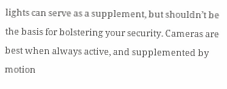lights can serve as a supplement, but shouldn’t be the basis for bolstering your security. Cameras are best when always active, and supplemented by motion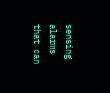sensing alarms that can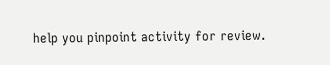help you pinpoint activity for review.